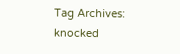Tag Archives: knocked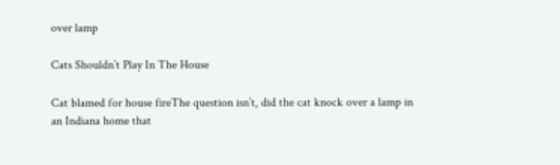over lamp

Cats Shouldn’t Play In The House

Cat blamed for house fireThe question isn’t, did the cat knock over a lamp in an Indiana home that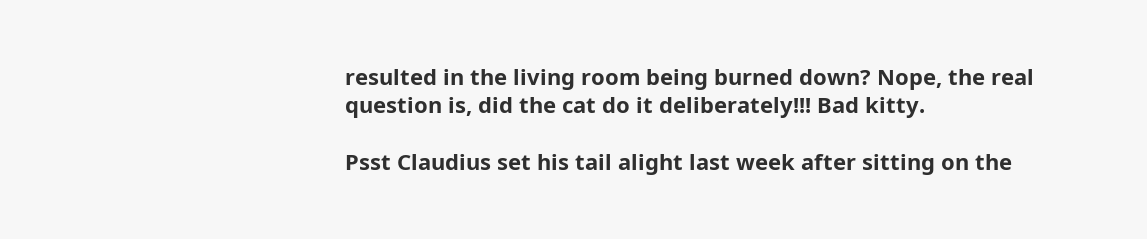resulted in the living room being burned down? Nope, the real question is, did the cat do it deliberately!!! Bad kitty.

Psst Claudius set his tail alight last week after sitting on the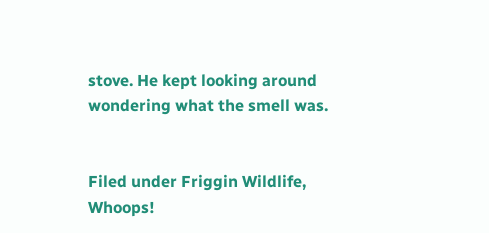stove. He kept looking around wondering what the smell was.


Filed under Friggin Wildlife, Whoops!